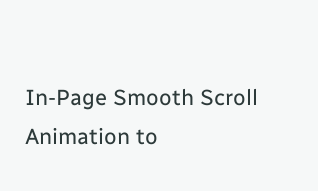In-Page Smooth Scroll Animation to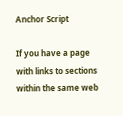Anchor Script

If you have a page with links to sections within the same web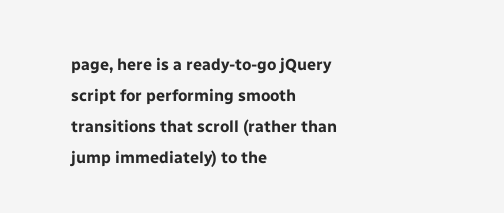page, here is a ready-to-go jQuery script for performing smooth transitions that scroll (rather than jump immediately) to the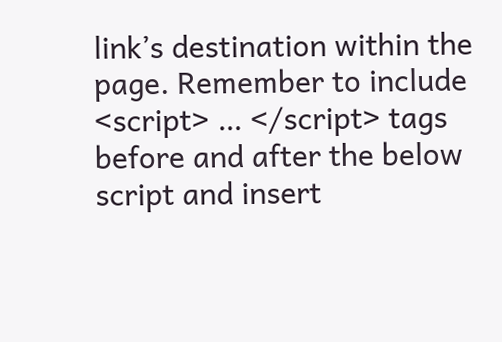link’s destination within the page. Remember to include <script> … </script> tags before and after the below script and insert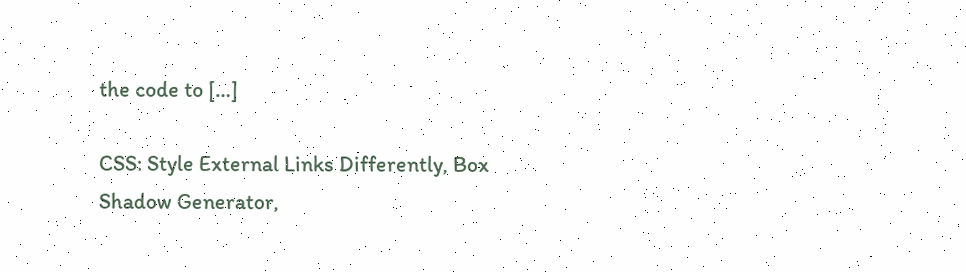the code to […]

CSS: Style External Links Differently, Box Shadow Generator,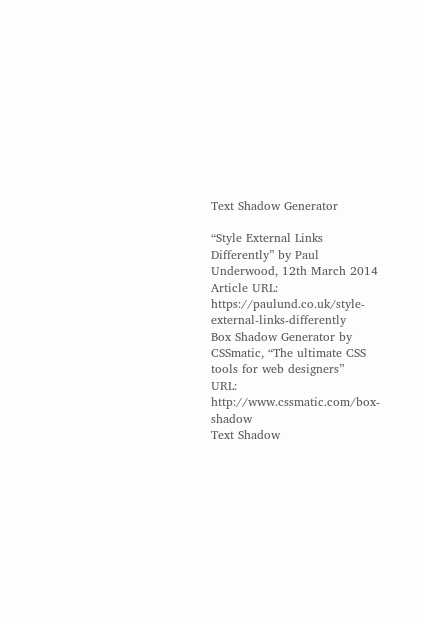Text Shadow Generator

“Style External Links Differently” by Paul Underwood, 12th March 2014
Article URL: https://paulund.co.uk/style-external-links-differently
Box Shadow Generator by CSSmatic, “The ultimate CSS tools for web designers”
URL: http://www.cssmatic.com/box-shadow
Text Shadow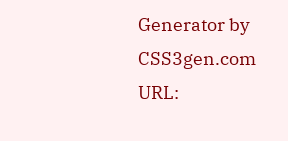Generator by CSS3gen.com
URL: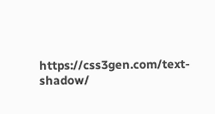https://css3gen.com/text-shadow/